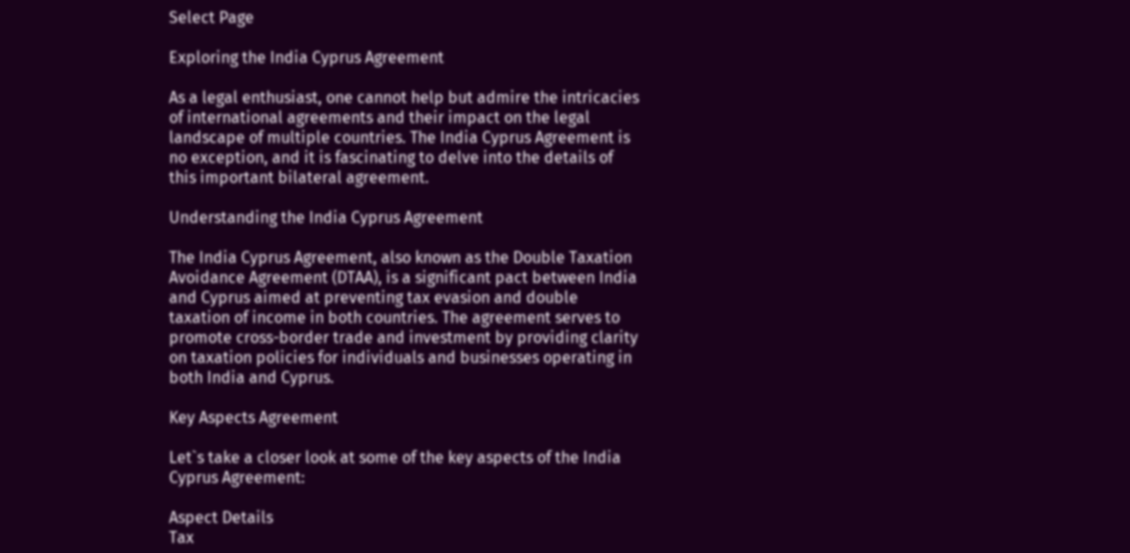Select Page

Exploring the India Cyprus Agreement

As a legal enthusiast, one cannot help but admire the intricacies of international agreements and their impact on the legal landscape of multiple countries. The India Cyprus Agreement is no exception, and it is fascinating to delve into the details of this important bilateral agreement.

Understanding the India Cyprus Agreement

The India Cyprus Agreement, also known as the Double Taxation Avoidance Agreement (DTAA), is a significant pact between India and Cyprus aimed at preventing tax evasion and double taxation of income in both countries. The agreement serves to promote cross-border trade and investment by providing clarity on taxation policies for individuals and businesses operating in both India and Cyprus.

Key Aspects Agreement

Let`s take a closer look at some of the key aspects of the India Cyprus Agreement:

Aspect Details
Tax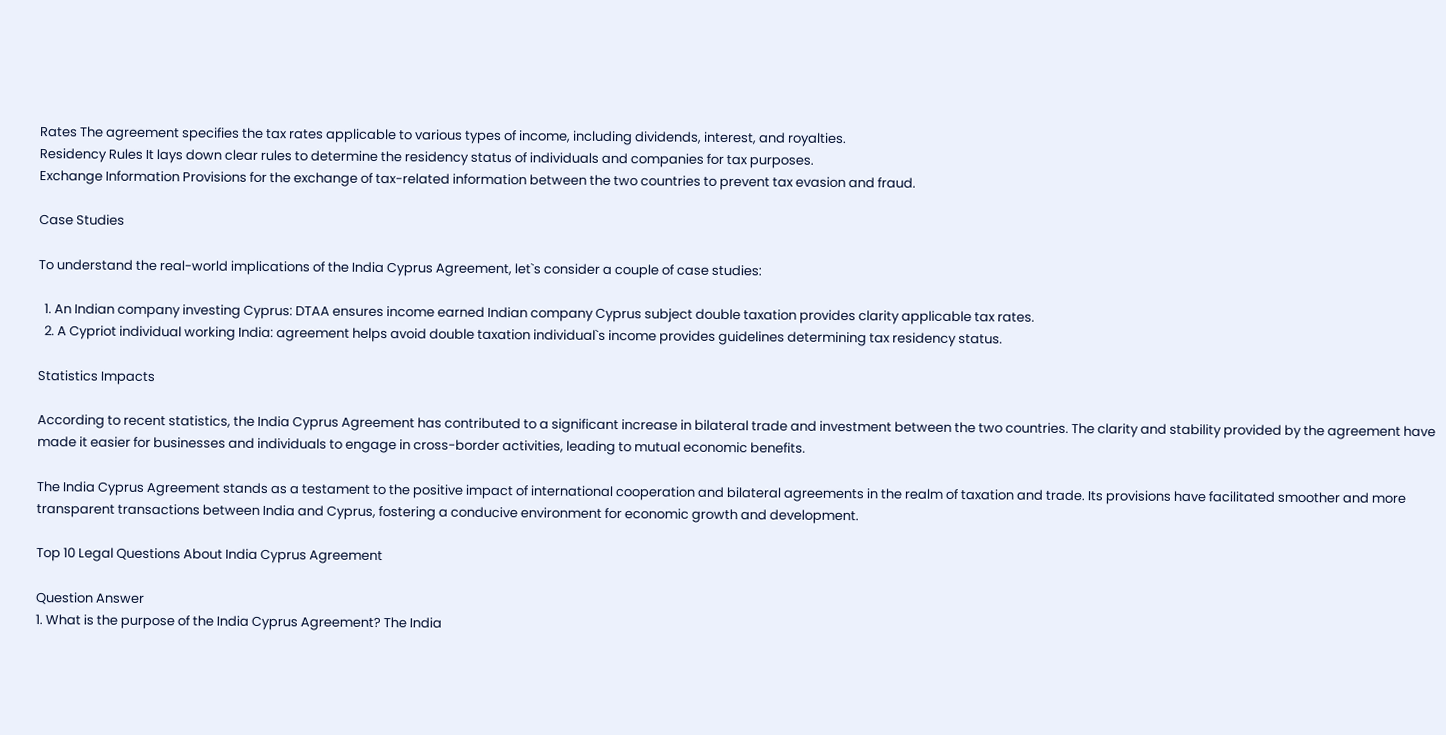Rates The agreement specifies the tax rates applicable to various types of income, including dividends, interest, and royalties.
Residency Rules It lays down clear rules to determine the residency status of individuals and companies for tax purposes.
Exchange Information Provisions for the exchange of tax-related information between the two countries to prevent tax evasion and fraud.

Case Studies

To understand the real-world implications of the India Cyprus Agreement, let`s consider a couple of case studies:

  1. An Indian company investing Cyprus: DTAA ensures income earned Indian company Cyprus subject double taxation provides clarity applicable tax rates.
  2. A Cypriot individual working India: agreement helps avoid double taxation individual`s income provides guidelines determining tax residency status.

Statistics Impacts

According to recent statistics, the India Cyprus Agreement has contributed to a significant increase in bilateral trade and investment between the two countries. The clarity and stability provided by the agreement have made it easier for businesses and individuals to engage in cross-border activities, leading to mutual economic benefits.

The India Cyprus Agreement stands as a testament to the positive impact of international cooperation and bilateral agreements in the realm of taxation and trade. Its provisions have facilitated smoother and more transparent transactions between India and Cyprus, fostering a conducive environment for economic growth and development.

Top 10 Legal Questions About India Cyprus Agreement

Question Answer
1. What is the purpose of the India Cyprus Agreement? The India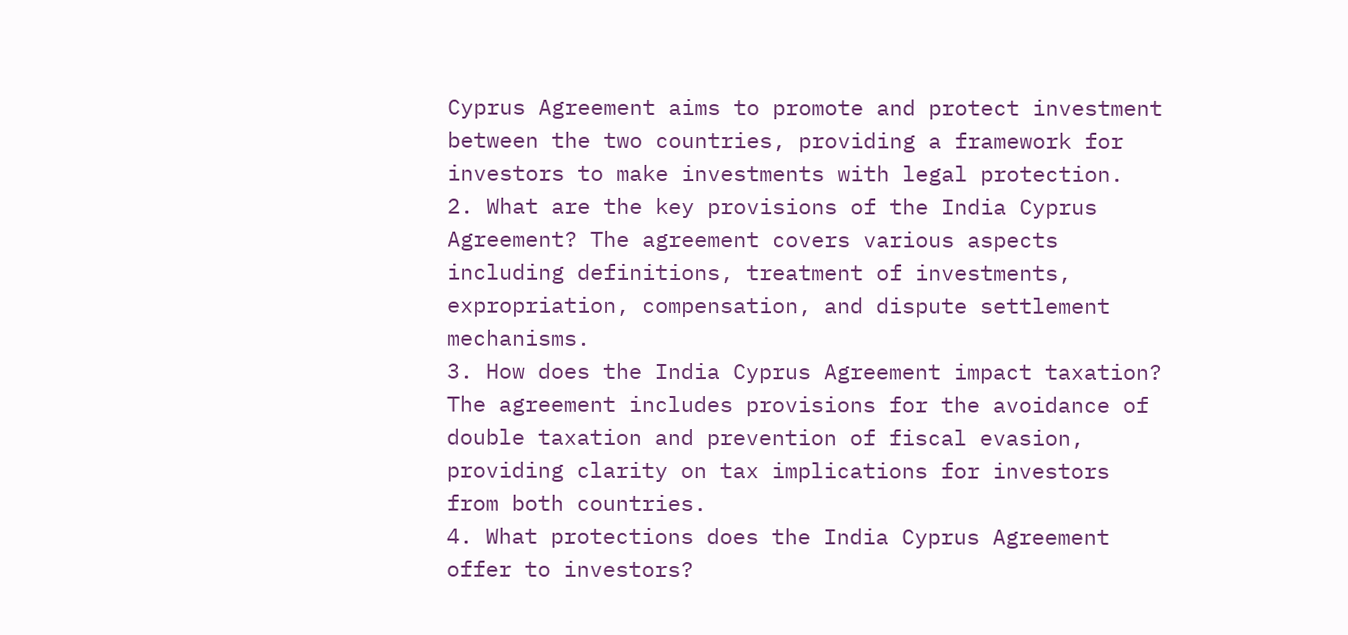Cyprus Agreement aims to promote and protect investment between the two countries, providing a framework for investors to make investments with legal protection.
2. What are the key provisions of the India Cyprus Agreement? The agreement covers various aspects including definitions, treatment of investments, expropriation, compensation, and dispute settlement mechanisms.
3. How does the India Cyprus Agreement impact taxation? The agreement includes provisions for the avoidance of double taxation and prevention of fiscal evasion, providing clarity on tax implications for investors from both countries.
4. What protections does the India Cyprus Agreement offer to investors?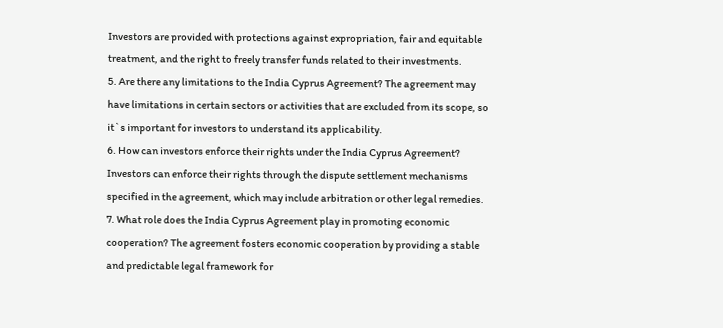Investors are provided with protections against expropriation, fair and equitable treatment, and the right to freely transfer funds related to their investments.
5. Are there any limitations to the India Cyprus Agreement? The agreement may have limitations in certain sectors or activities that are excluded from its scope, so it`s important for investors to understand its applicability.
6. How can investors enforce their rights under the India Cyprus Agreement? Investors can enforce their rights through the dispute settlement mechanisms specified in the agreement, which may include arbitration or other legal remedies.
7. What role does the India Cyprus Agreement play in promoting economic cooperation? The agreement fosters economic cooperation by providing a stable and predictable legal framework for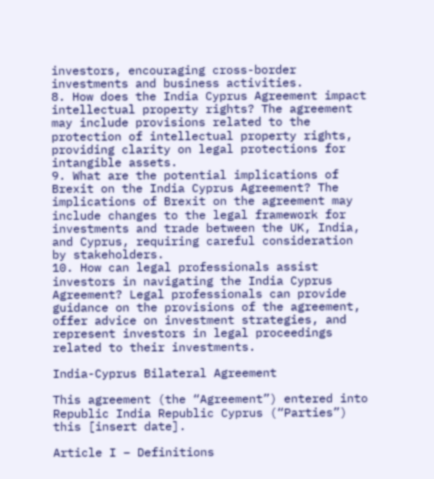investors, encouraging cross-border investments and business activities.
8. How does the India Cyprus Agreement impact intellectual property rights? The agreement may include provisions related to the protection of intellectual property rights, providing clarity on legal protections for intangible assets.
9. What are the potential implications of Brexit on the India Cyprus Agreement? The implications of Brexit on the agreement may include changes to the legal framework for investments and trade between the UK, India, and Cyprus, requiring careful consideration by stakeholders.
10. How can legal professionals assist investors in navigating the India Cyprus Agreement? Legal professionals can provide guidance on the provisions of the agreement, offer advice on investment strategies, and represent investors in legal proceedings related to their investments.

India-Cyprus Bilateral Agreement

This agreement (the “Agreement”) entered into Republic India Republic Cyprus (“Parties”) this [insert date].

Article I – Definitions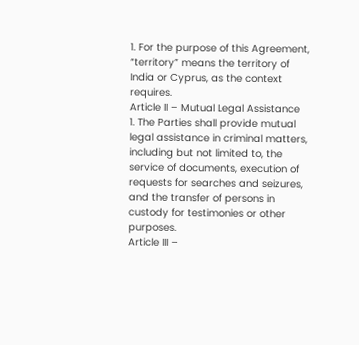1. For the purpose of this Agreement, “territory” means the territory of India or Cyprus, as the context requires.
Article II – Mutual Legal Assistance
1. The Parties shall provide mutual legal assistance in criminal matters, including but not limited to, the service of documents, execution of requests for searches and seizures, and the transfer of persons in custody for testimonies or other purposes.
Article III –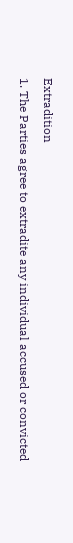Extradition
1. The Parties agree to extradite any individual accused or convicted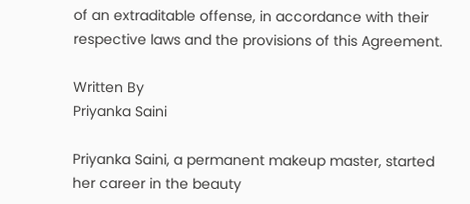of an extraditable offense, in accordance with their respective laws and the provisions of this Agreement.

Written By
Priyanka Saini

Priyanka Saini, a permanent makeup master, started her career in the beauty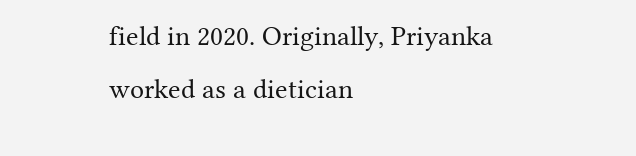field in 2020. Originally, Priyanka worked as a dietician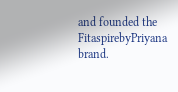and founded the FitaspirebyPriyana brand.